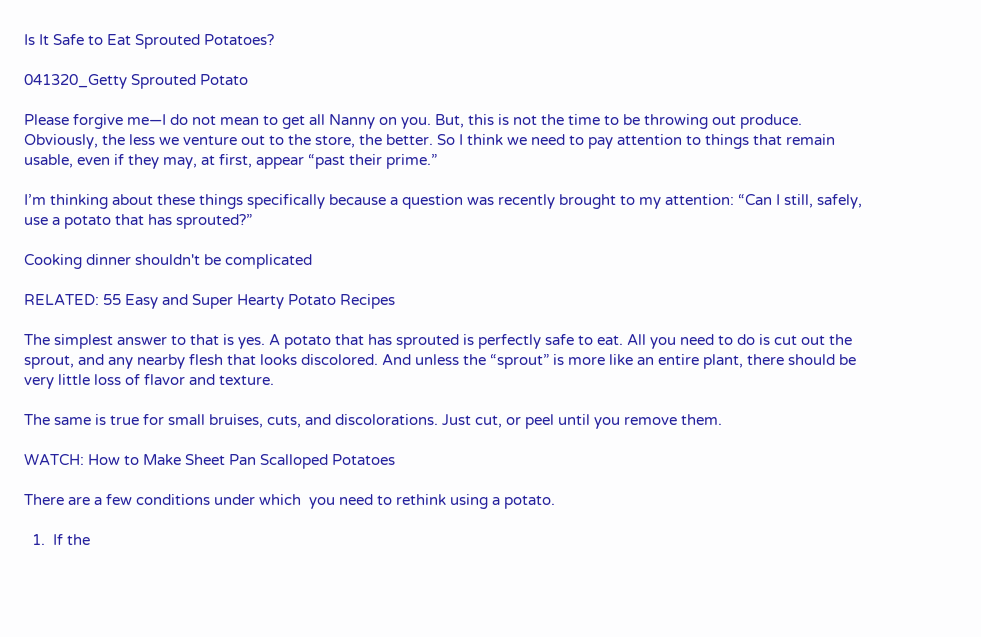Is It Safe to Eat Sprouted Potatoes?

041320_Getty Sprouted Potato

Please forgive me—I do not mean to get all Nanny on you. But, this is not the time to be throwing out produce. Obviously, the less we venture out to the store, the better. So I think we need to pay attention to things that remain usable, even if they may, at first, appear “past their prime.”

I’m thinking about these things specifically because a question was recently brought to my attention: “Can I still, safely, use a potato that has sprouted?”

Cooking dinner shouldn't be complicated

RELATED: 55 Easy and Super Hearty Potato Recipes

The simplest answer to that is yes. A potato that has sprouted is perfectly safe to eat. All you need to do is cut out the sprout, and any nearby flesh that looks discolored. And unless the “sprout” is more like an entire plant, there should be very little loss of flavor and texture.

The same is true for small bruises, cuts, and discolorations. Just cut, or peel until you remove them.

WATCH: How to Make Sheet Pan Scalloped Potatoes

There are a few conditions under which  you need to rethink using a potato.

  1.  If the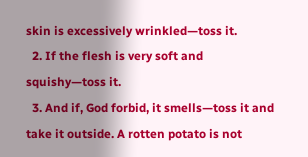skin is excessively wrinkled—toss it.
  2. If the flesh is very soft and squishy—toss it.
  3. And if, God forbid, it smells—toss it and take it outside. A rotten potato is not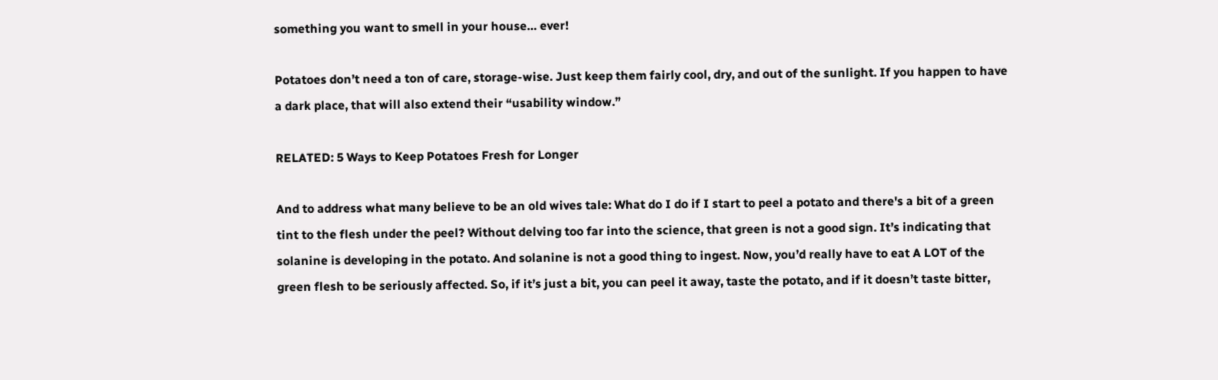something you want to smell in your house… ever!

Potatoes don’t need a ton of care, storage-wise. Just keep them fairly cool, dry, and out of the sunlight. If you happen to have a dark place, that will also extend their “usability window.”

RELATED: 5 Ways to Keep Potatoes Fresh for Longer

And to address what many believe to be an old wives tale: What do I do if I start to peel a potato and there's a bit of a green tint to the flesh under the peel? Without delving too far into the science, that green is not a good sign. It’s indicating that solanine is developing in the potato. And solanine is not a good thing to ingest. Now, you’d really have to eat A LOT of the green flesh to be seriously affected. So, if it’s just a bit, you can peel it away, taste the potato, and if it doesn’t taste bitter,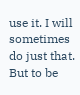use it. I will sometimes do just that. But to be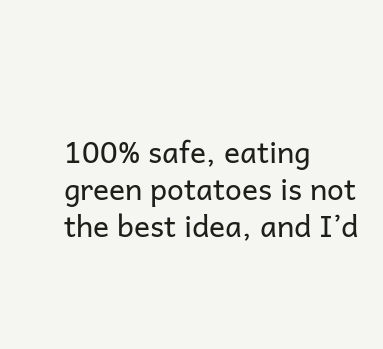100% safe, eating green potatoes is not the best idea, and I’d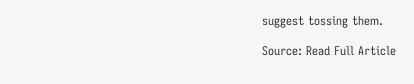suggest tossing them.

Source: Read Full Article